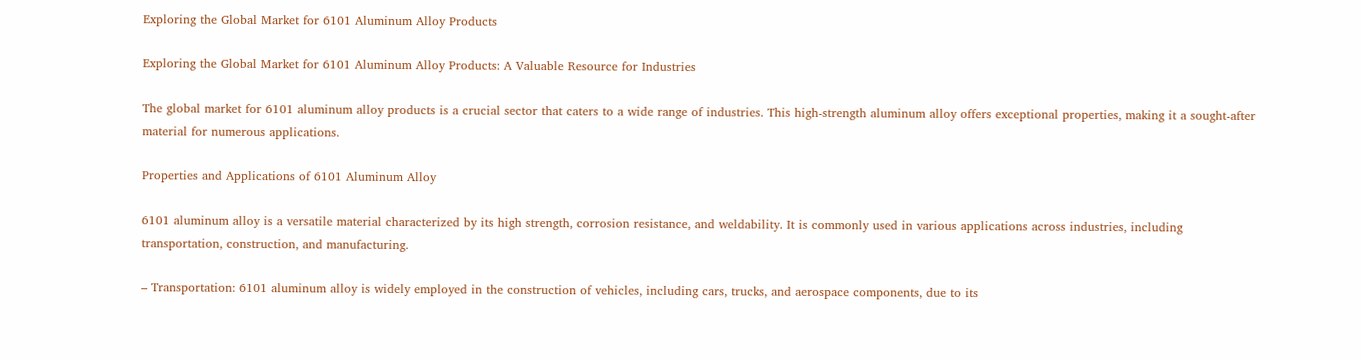Exploring the Global Market for 6101 Aluminum Alloy Products

Exploring the Global Market for 6101 Aluminum Alloy Products: A Valuable Resource for Industries

The global market for 6101 aluminum alloy products is a crucial sector that caters to a wide range of industries. This high-strength aluminum alloy offers exceptional properties, making it a sought-after material for numerous applications.

Properties and Applications of 6101 Aluminum Alloy

6101 aluminum alloy is a versatile material characterized by its high strength, corrosion resistance, and weldability. It is commonly used in various applications across industries, including transportation, construction, and manufacturing.

– Transportation: 6101 aluminum alloy is widely employed in the construction of vehicles, including cars, trucks, and aerospace components, due to its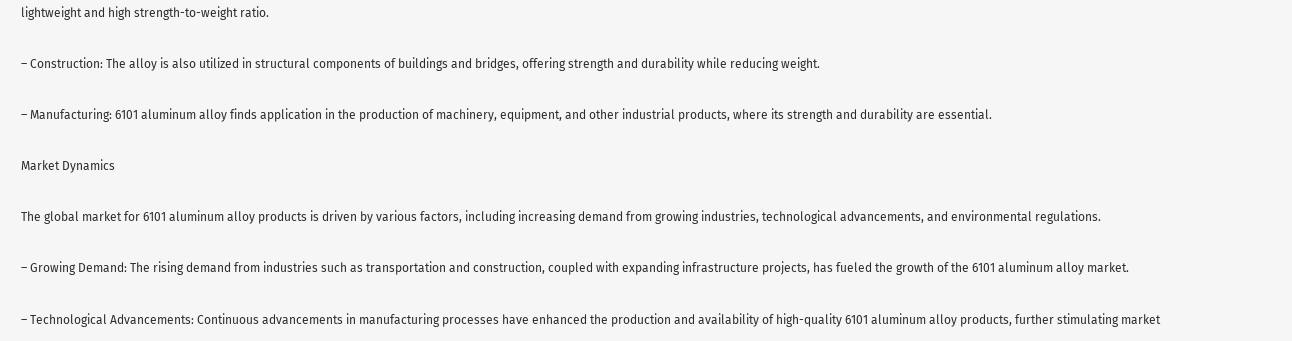lightweight and high strength-to-weight ratio.

– Construction: The alloy is also utilized in structural components of buildings and bridges, offering strength and durability while reducing weight.

– Manufacturing: 6101 aluminum alloy finds application in the production of machinery, equipment, and other industrial products, where its strength and durability are essential.

Market Dynamics

The global market for 6101 aluminum alloy products is driven by various factors, including increasing demand from growing industries, technological advancements, and environmental regulations.

– Growing Demand: The rising demand from industries such as transportation and construction, coupled with expanding infrastructure projects, has fueled the growth of the 6101 aluminum alloy market.

– Technological Advancements: Continuous advancements in manufacturing processes have enhanced the production and availability of high-quality 6101 aluminum alloy products, further stimulating market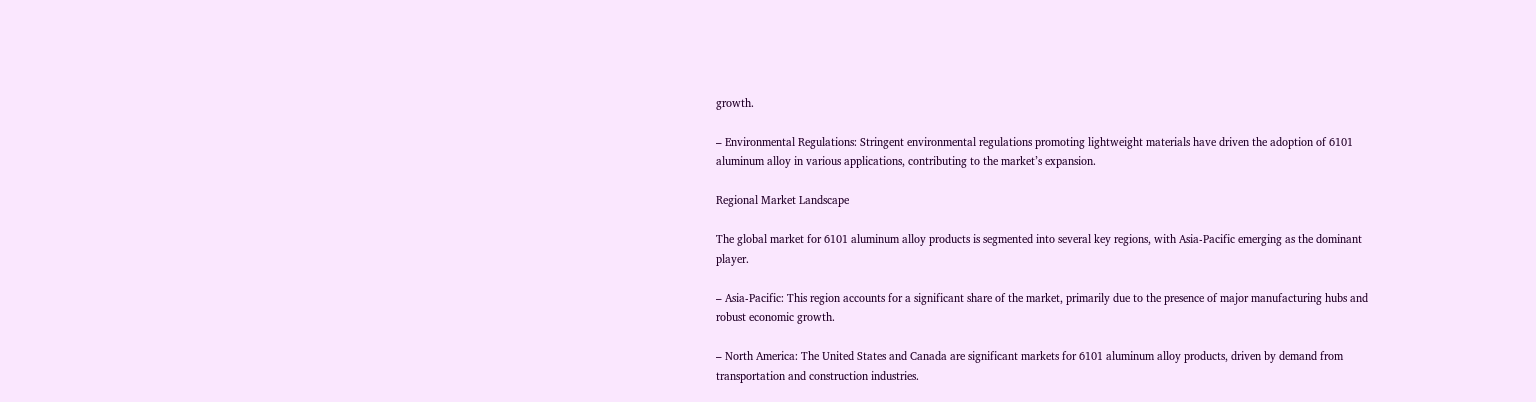growth.

– Environmental Regulations: Stringent environmental regulations promoting lightweight materials have driven the adoption of 6101 aluminum alloy in various applications, contributing to the market’s expansion.

Regional Market Landscape

The global market for 6101 aluminum alloy products is segmented into several key regions, with Asia-Pacific emerging as the dominant player.

– Asia-Pacific: This region accounts for a significant share of the market, primarily due to the presence of major manufacturing hubs and robust economic growth.

– North America: The United States and Canada are significant markets for 6101 aluminum alloy products, driven by demand from transportation and construction industries.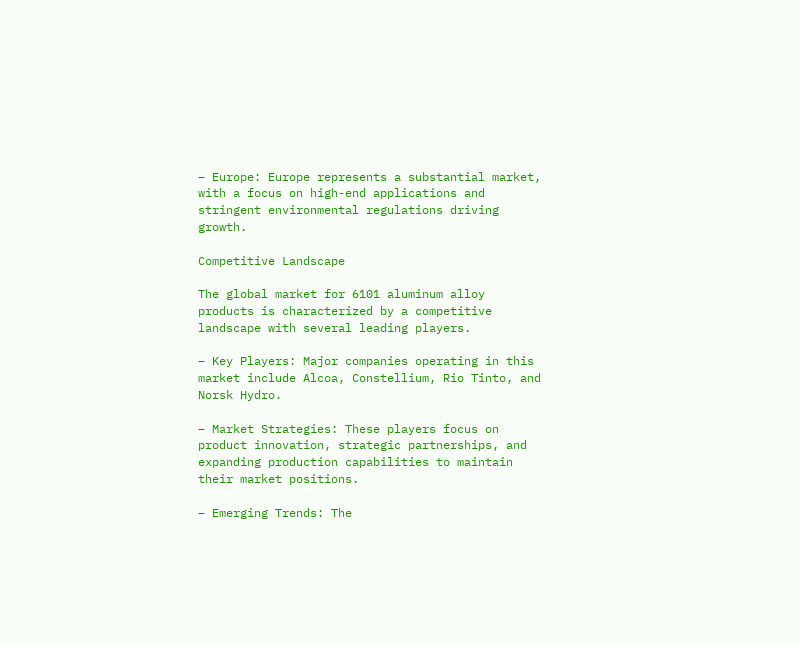– Europe: Europe represents a substantial market, with a focus on high-end applications and stringent environmental regulations driving growth.

Competitive Landscape

The global market for 6101 aluminum alloy products is characterized by a competitive landscape with several leading players.

– Key Players: Major companies operating in this market include Alcoa, Constellium, Rio Tinto, and Norsk Hydro.

– Market Strategies: These players focus on product innovation, strategic partnerships, and expanding production capabilities to maintain their market positions.

– Emerging Trends: The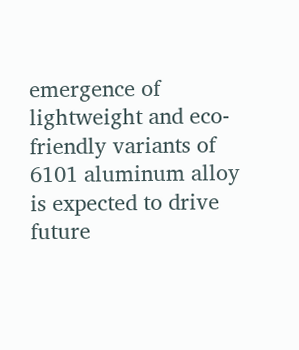emergence of lightweight and eco-friendly variants of 6101 aluminum alloy is expected to drive future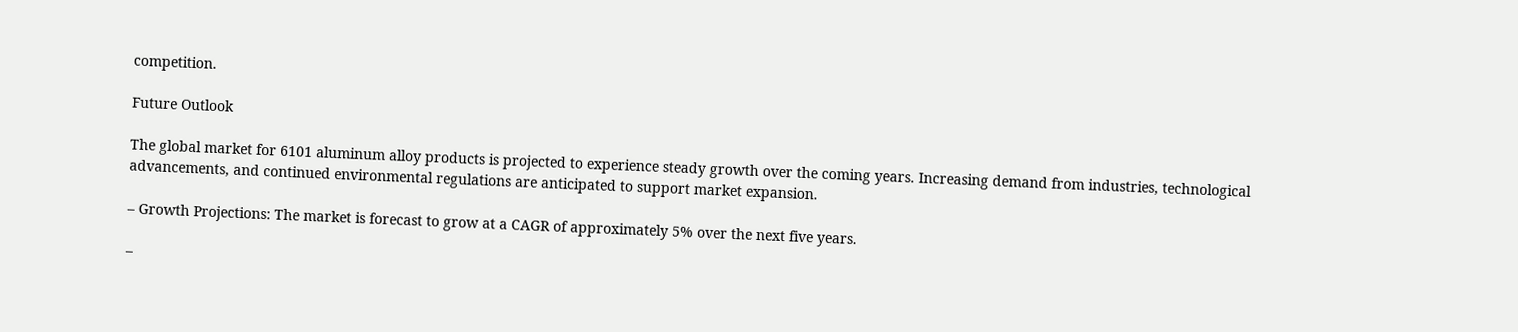competition.

Future Outlook

The global market for 6101 aluminum alloy products is projected to experience steady growth over the coming years. Increasing demand from industries, technological advancements, and continued environmental regulations are anticipated to support market expansion.

– Growth Projections: The market is forecast to grow at a CAGR of approximately 5% over the next five years.

–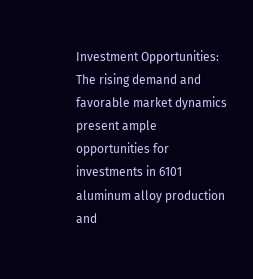Investment Opportunities: The rising demand and favorable market dynamics present ample opportunities for investments in 6101 aluminum alloy production and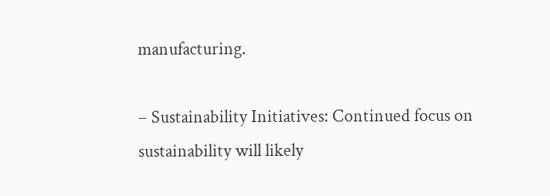manufacturing.

– Sustainability Initiatives: Continued focus on sustainability will likely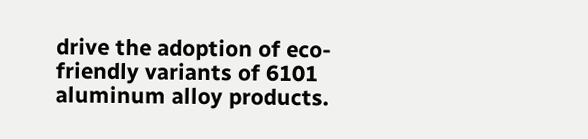drive the adoption of eco-friendly variants of 6101 aluminum alloy products.